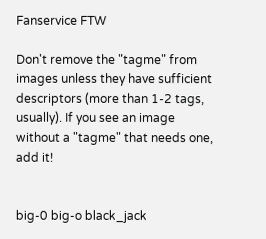Fanservice FTW

Don't remove the "tagme" from images unless they have sufficient descriptors (more than 1-2 tags, usually). If you see an image without a "tagme" that needs one, add it!


big-0 big-o black_jack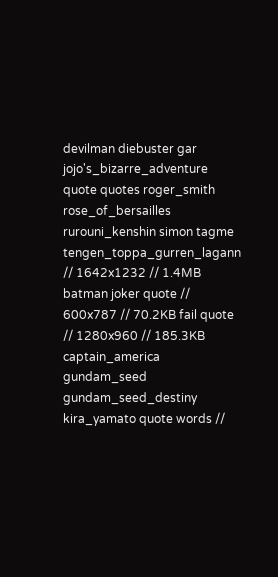devilman diebuster gar jojo's_bizarre_adventure quote quotes roger_smith rose_of_bersailles rurouni_kenshin simon tagme tengen_toppa_gurren_lagann // 1642x1232 // 1.4MB batman joker quote // 600x787 // 70.2KB fail quote // 1280x960 // 185.3KB captain_america gundam_seed gundam_seed_destiny kira_yamato quote words //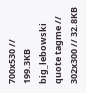700x530 // 199.3KB big_lebowski quote tagme // 302x300 // 32.8KB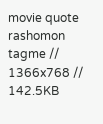movie quote rashomon tagme // 1366x768 // 142.5KB